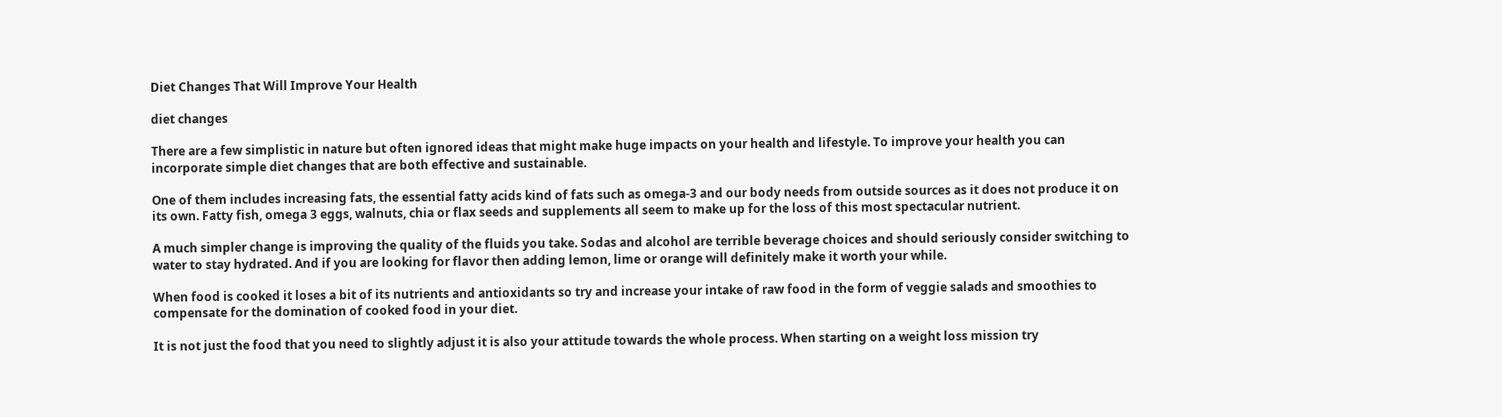Diet Changes That Will Improve Your Health

diet changes

There are a few simplistic in nature but often ignored ideas that might make huge impacts on your health and lifestyle. To improve your health you can incorporate simple diet changes that are both effective and sustainable.

One of them includes increasing fats, the essential fatty acids kind of fats such as omega-3 and our body needs from outside sources as it does not produce it on its own. Fatty fish, omega 3 eggs, walnuts, chia or flax seeds and supplements all seem to make up for the loss of this most spectacular nutrient.

A much simpler change is improving the quality of the fluids you take. Sodas and alcohol are terrible beverage choices and should seriously consider switching to water to stay hydrated. And if you are looking for flavor then adding lemon, lime or orange will definitely make it worth your while.

When food is cooked it loses a bit of its nutrients and antioxidants so try and increase your intake of raw food in the form of veggie salads and smoothies to compensate for the domination of cooked food in your diet.

It is not just the food that you need to slightly adjust it is also your attitude towards the whole process. When starting on a weight loss mission try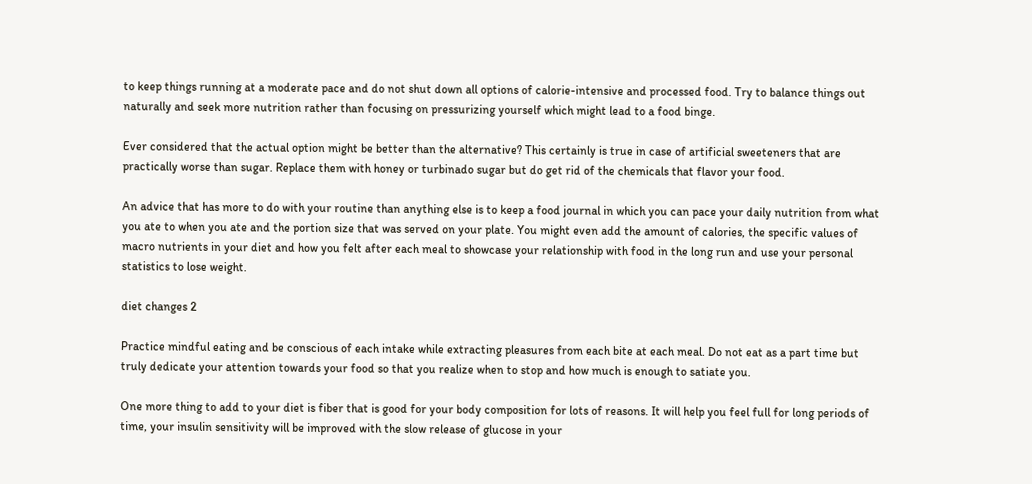to keep things running at a moderate pace and do not shut down all options of calorie-intensive and processed food. Try to balance things out naturally and seek more nutrition rather than focusing on pressurizing yourself which might lead to a food binge.

Ever considered that the actual option might be better than the alternative? This certainly is true in case of artificial sweeteners that are practically worse than sugar. Replace them with honey or turbinado sugar but do get rid of the chemicals that flavor your food.

An advice that has more to do with your routine than anything else is to keep a food journal in which you can pace your daily nutrition from what you ate to when you ate and the portion size that was served on your plate. You might even add the amount of calories, the specific values of macro nutrients in your diet and how you felt after each meal to showcase your relationship with food in the long run and use your personal statistics to lose weight.

diet changes 2

Practice mindful eating and be conscious of each intake while extracting pleasures from each bite at each meal. Do not eat as a part time but truly dedicate your attention towards your food so that you realize when to stop and how much is enough to satiate you.

One more thing to add to your diet is fiber that is good for your body composition for lots of reasons. It will help you feel full for long periods of time, your insulin sensitivity will be improved with the slow release of glucose in your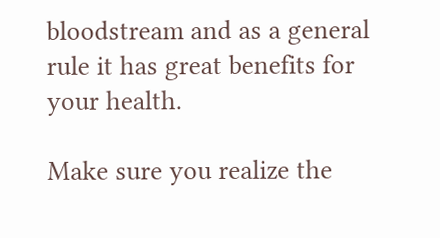bloodstream and as a general rule it has great benefits for your health.

Make sure you realize the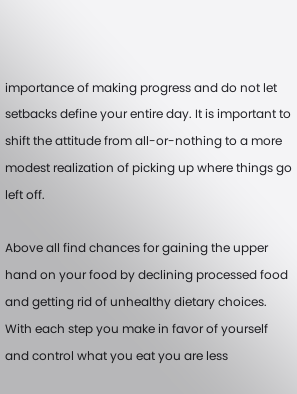importance of making progress and do not let setbacks define your entire day. It is important to shift the attitude from all-or-nothing to a more modest realization of picking up where things go left off.

Above all find chances for gaining the upper hand on your food by declining processed food and getting rid of unhealthy dietary choices. With each step you make in favor of yourself and control what you eat you are less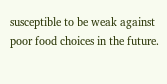susceptible to be weak against poor food choices in the future.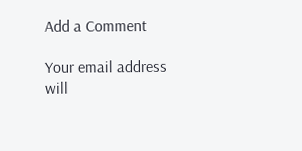Add a Comment

Your email address will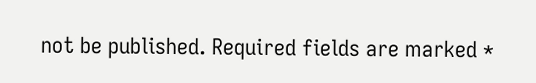not be published. Required fields are marked *